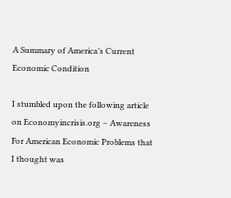A Summary of America’s Current Economic Condition

I stumbled upon the following article on Economyincrisis.org – Awareness For American Economic Problems that I thought was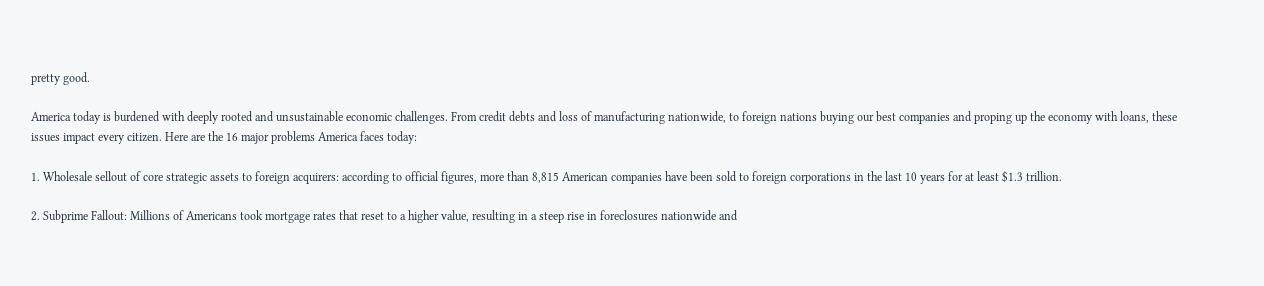pretty good.

America today is burdened with deeply rooted and unsustainable economic challenges. From credit debts and loss of manufacturing nationwide, to foreign nations buying our best companies and proping up the economy with loans, these issues impact every citizen. Here are the 16 major problems America faces today:

1. Wholesale sellout of core strategic assets to foreign acquirers: according to official figures, more than 8,815 American companies have been sold to foreign corporations in the last 10 years for at least $1.3 trillion.

2. Subprime Fallout: Millions of Americans took mortgage rates that reset to a higher value, resulting in a steep rise in foreclosures nationwide and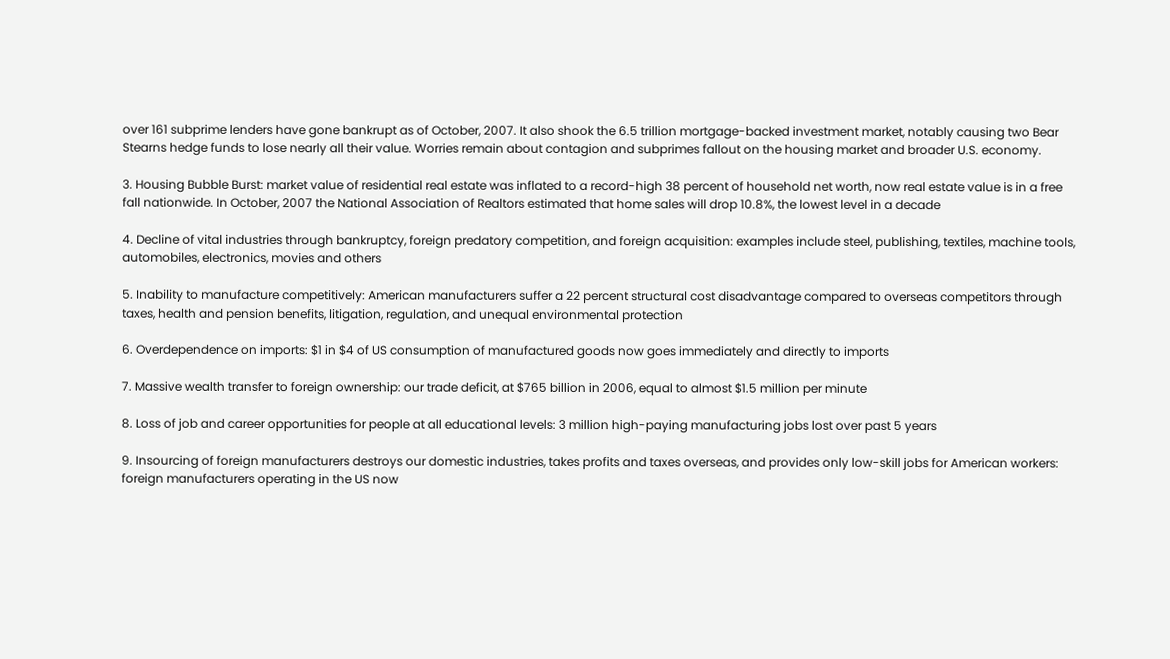over 161 subprime lenders have gone bankrupt as of October, 2007. It also shook the 6.5 trillion mortgage-backed investment market, notably causing two Bear Stearns hedge funds to lose nearly all their value. Worries remain about contagion and subprimes fallout on the housing market and broader U.S. economy.

3. Housing Bubble Burst: market value of residential real estate was inflated to a record-high 38 percent of household net worth, now real estate value is in a free fall nationwide. In October, 2007 the National Association of Realtors estimated that home sales will drop 10.8%, the lowest level in a decade

4. Decline of vital industries through bankruptcy, foreign predatory competition, and foreign acquisition: examples include steel, publishing, textiles, machine tools, automobiles, electronics, movies and others

5. Inability to manufacture competitively: American manufacturers suffer a 22 percent structural cost disadvantage compared to overseas competitors through taxes, health and pension benefits, litigation, regulation, and unequal environmental protection

6. Overdependence on imports: $1 in $4 of US consumption of manufactured goods now goes immediately and directly to imports

7. Massive wealth transfer to foreign ownership: our trade deficit, at $765 billion in 2006, equal to almost $1.5 million per minute

8. Loss of job and career opportunities for people at all educational levels: 3 million high-paying manufacturing jobs lost over past 5 years

9. Insourcing of foreign manufacturers destroys our domestic industries, takes profits and taxes overseas, and provides only low-skill jobs for American workers: foreign manufacturers operating in the US now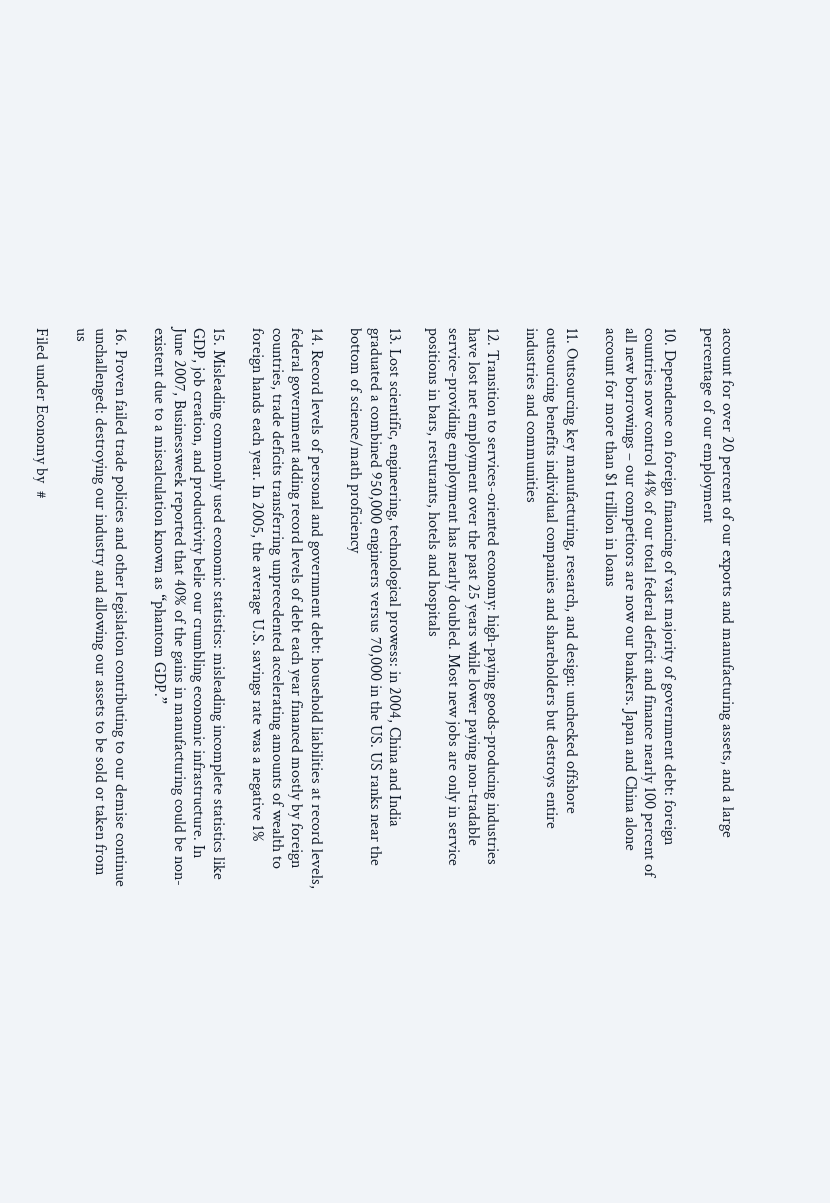account for over 20 percent of our exports and manufacturing assets, and a large percentage of our employment

10. Dependence on foreign financing of vast majority of government debt: foreign countries now control 44% of our total federal deficit and finance nearly 100 percent of all new borrowings – our competitors are now our bankers. Japan and China alone account for more than $1 trillion in loans

11. Outsourcing key manufacturing, research, and design: unchecked offshore outsourcing benefits individual companies and shareholders but destroys entire industries and communities

12. Transition to services-oriented economy: high-paying goods-producing industries have lost net employment over the past 25 years while lower paying non-tradable service-providing employment has nearly doubled. Most new jobs are only in service positions in bars, resturants, hotels and hospitals

13. Lost scientific, engineering, technological prowess: in 2004, China and India graduated a combined 950,000 engineers versus 70,000 in the US. US ranks near the bottom of science/math proficiency

14. Record levels of personal and government debt: household liabilities at record levels, federal government adding record levels of debt each year financed mostly by foreign countries, trade deficits transferring unprecedented accelerating amounts of wealth to foreign hands each year. In 2005, the average U.S. savings rate was a negative 1%

15. Misleading commonly used economic statistics: misleading incomplete statistics like GDP, job creation, and productivity belie our crumbling economic infrastructure. In June 2007, Businessweek reported that 40% of the gains in manufacturing could be non-existent due to a miscalculation known as “phantom GDP.”

16. Proven failed trade policies and other legislation contributing to our demise continue unchallenged: destroying our industry and allowing our assets to be sold or taken from us

Filed under Economy by  #